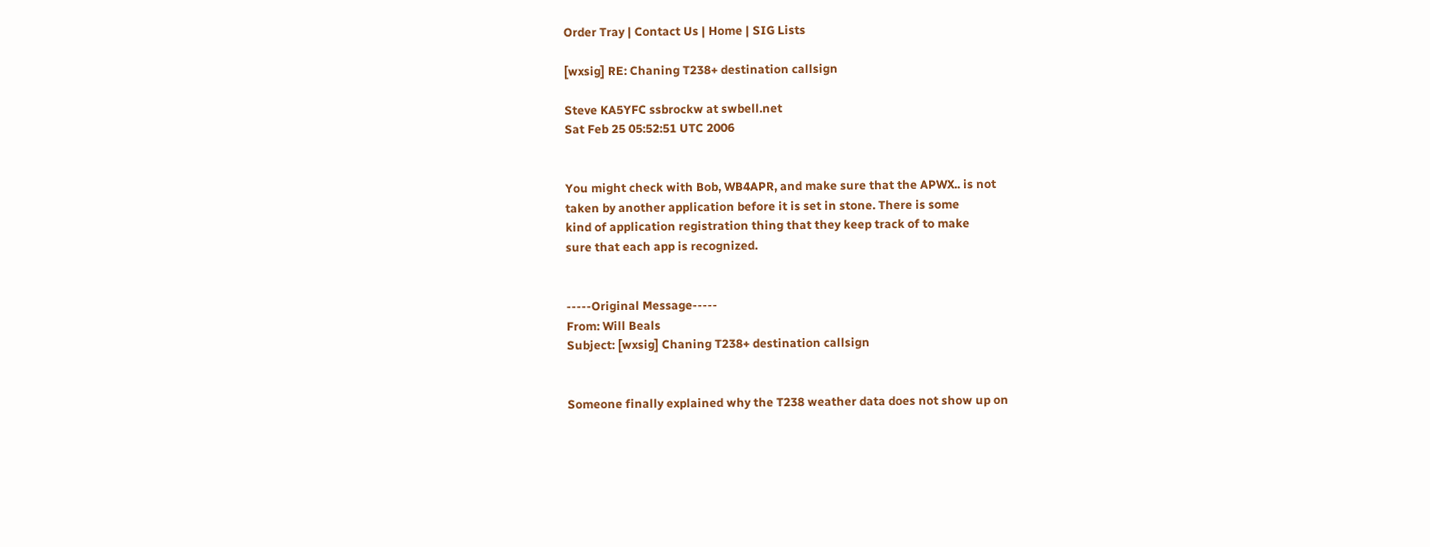Order Tray | Contact Us | Home | SIG Lists

[wxsig] RE: Chaning T238+ destination callsign

Steve KA5YFC ssbrockw at swbell.net
Sat Feb 25 05:52:51 UTC 2006


You might check with Bob, WB4APR, and make sure that the APWX.. is not
taken by another application before it is set in stone. There is some
kind of application registration thing that they keep track of to make
sure that each app is recognized.


-----Original Message-----
From: Will Beals
Subject: [wxsig] Chaning T238+ destination callsign


Someone finally explained why the T238 weather data does not show up on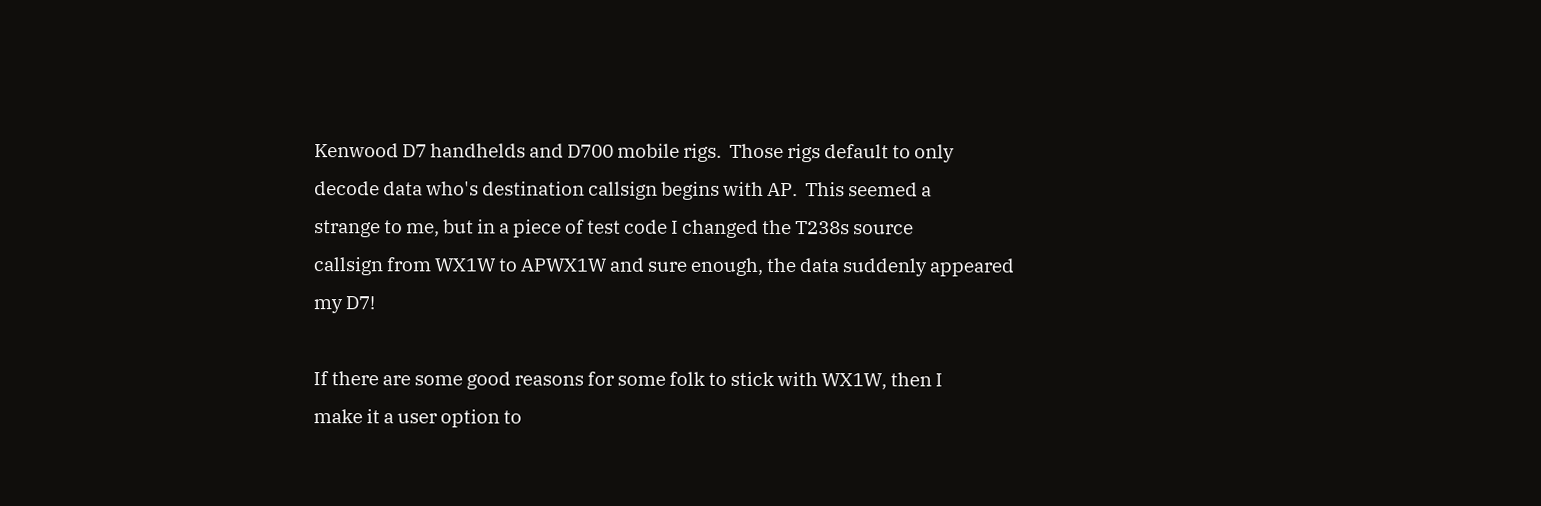Kenwood D7 handhelds and D700 mobile rigs.  Those rigs default to only
decode data who's destination callsign begins with AP.  This seemed a
strange to me, but in a piece of test code I changed the T238s source
callsign from WX1W to APWX1W and sure enough, the data suddenly appeared
my D7!

If there are some good reasons for some folk to stick with WX1W, then I
make it a user option to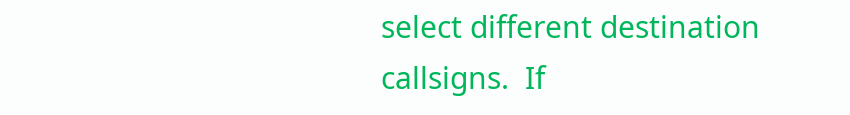select different destination callsigns.  If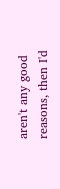aren't any good reasons, then I'd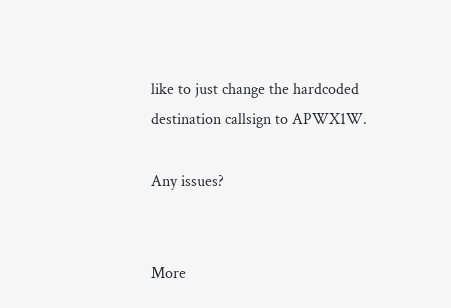like to just change the hardcoded
destination callsign to APWX1W.

Any issues?


More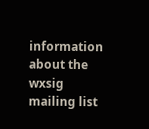information about the wxsig mailing list